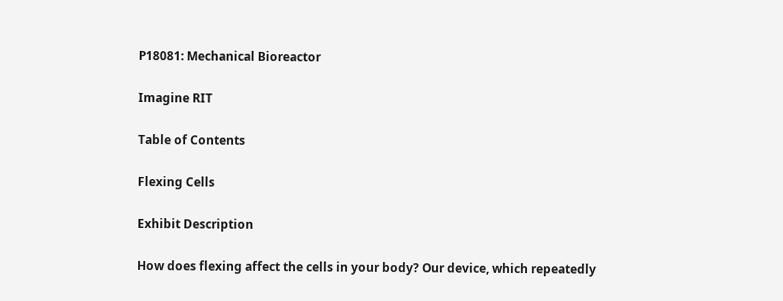P18081: Mechanical Bioreactor

Imagine RIT

Table of Contents

Flexing Cells

Exhibit Description

How does flexing affect the cells in your body? Our device, which repeatedly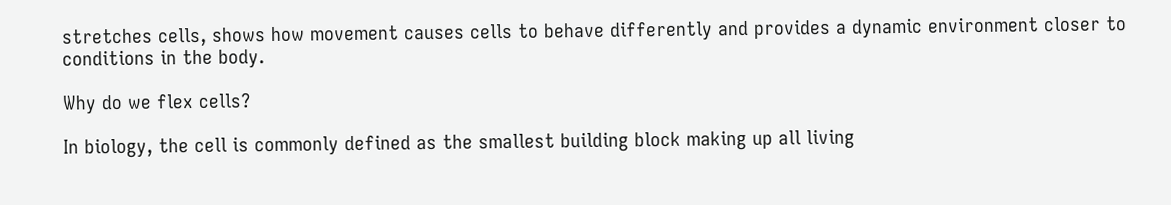stretches cells, shows how movement causes cells to behave differently and provides a dynamic environment closer to conditions in the body.

Why do we flex cells?

In biology, the cell is commonly defined as the smallest building block making up all living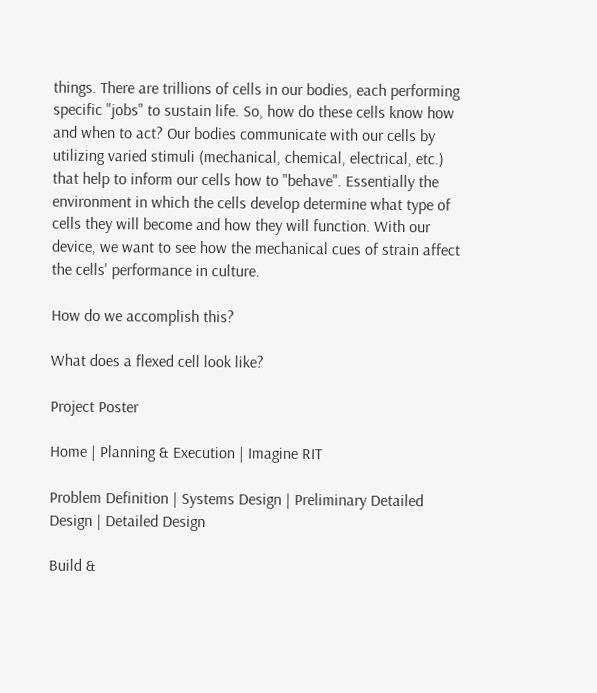things. There are trillions of cells in our bodies, each performing specific "jobs" to sustain life. So, how do these cells know how and when to act? Our bodies communicate with our cells by utilizing varied stimuli (mechanical, chemical, electrical, etc.) that help to inform our cells how to "behave". Essentially the environment in which the cells develop determine what type of cells they will become and how they will function. With our device, we want to see how the mechanical cues of strain affect the cells' performance in culture.

How do we accomplish this?

What does a flexed cell look like?

Project Poster

Home | Planning & Execution | Imagine RIT

Problem Definition | Systems Design | Preliminary Detailed Design | Detailed Design

Build &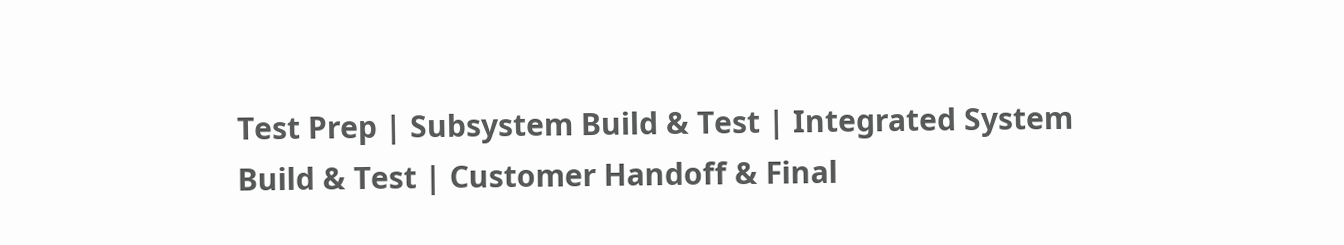Test Prep | Subsystem Build & Test | Integrated System Build & Test | Customer Handoff & Final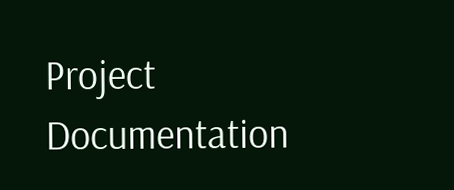Project Documentation